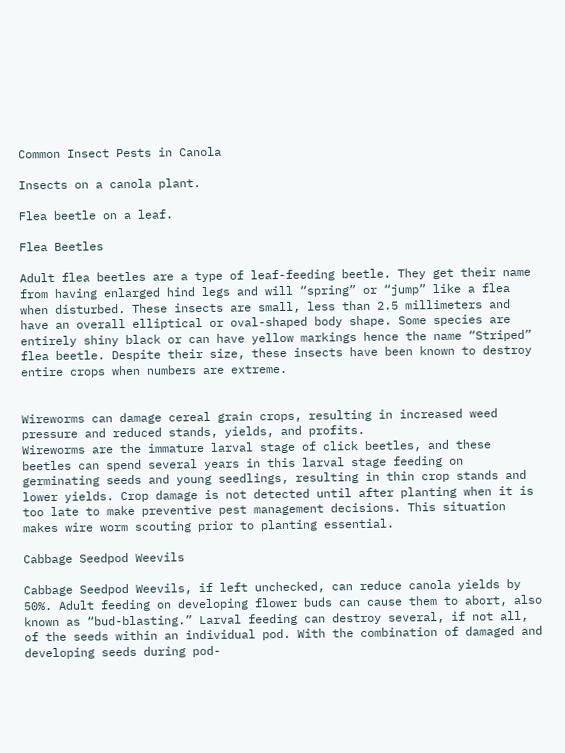Common Insect Pests in Canola

Insects on a canola plant.

Flea beetle on a leaf.

Flea Beetles

Adult flea beetles are a type of leaf-feeding beetle. They get their name from having enlarged hind legs and will “spring” or “jump” like a flea when disturbed. These insects are small, less than 2.5 millimeters and have an overall elliptical or oval-shaped body shape. Some species are entirely shiny black or can have yellow markings hence the name “Striped” flea beetle. Despite their size, these insects have been known to destroy entire crops when numbers are extreme.


Wireworms can damage cereal grain crops, resulting in increased weed pressure and reduced stands, yields, and profits.
Wireworms are the immature larval stage of click beetles, and these beetles can spend several years in this larval stage feeding on germinating seeds and young seedlings, resulting in thin crop stands and lower yields. Crop damage is not detected until after planting when it is too late to make preventive pest management decisions. This situation makes wire worm scouting prior to planting essential.

Cabbage Seedpod Weevils

Cabbage Seedpod Weevils, if left unchecked, can reduce canola yields by 50%. Adult feeding on developing flower buds can cause them to abort, also known as “bud-blasting.” Larval feeding can destroy several, if not all, of the seeds within an individual pod. With the combination of damaged and developing seeds during pod-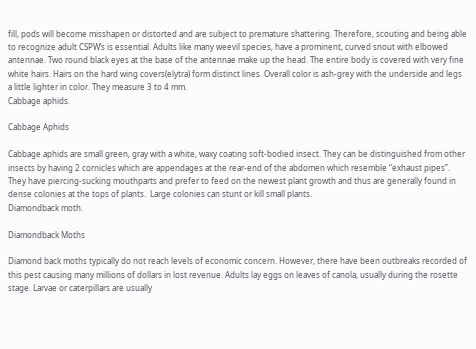fill, pods will become misshapen or distorted and are subject to premature shattering. Therefore, scouting and being able to recognize adult CSPW’s is essential. Adults like many weevil species, have a prominent, curved snout with elbowed antennae. Two round black eyes at the base of the antennae make up the head. The entire body is covered with very fine white hairs. Hairs on the hard wing covers(elytra) form distinct lines. Overall color is ash-grey with the underside and legs a little lighter in color. They measure 3 to 4 mm.
Cabbage aphids.

Cabbage Aphids

Cabbage aphids are small green, gray with a white, waxy coating soft-bodied insect. They can be distinguished from other insects by having 2 cornicles which are appendages at the rear-end of the abdomen which resemble “exhaust pipes”. They have piercing-sucking mouthparts and prefer to feed on the newest plant growth and thus are generally found in dense colonies at the tops of plants.  Large colonies can stunt or kill small plants.
Diamondback moth.

Diamondback Moths

Diamond back moths typically do not reach levels of economic concern. However, there have been outbreaks recorded of this pest causing many millions of dollars in lost revenue. Adults lay eggs on leaves of canola, usually during the rosette stage. Larvae or caterpillars are usually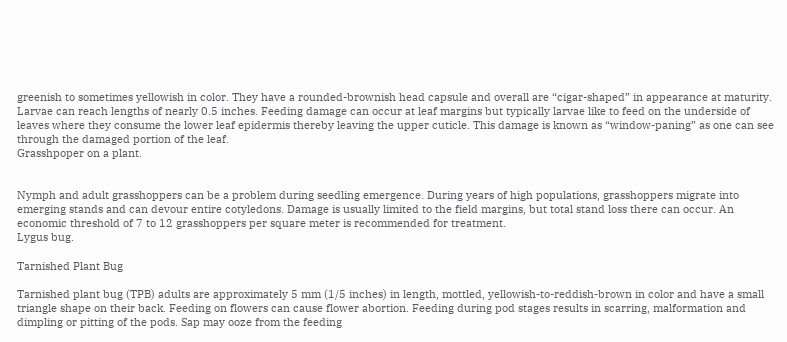greenish to sometimes yellowish in color. They have a rounded-brownish head capsule and overall are “cigar-shaped” in appearance at maturity. Larvae can reach lengths of nearly 0.5 inches. Feeding damage can occur at leaf margins but typically larvae like to feed on the underside of leaves where they consume the lower leaf epidermis thereby leaving the upper cuticle. This damage is known as “window-paning” as one can see through the damaged portion of the leaf.
Grasshpoper on a plant.


Nymph and adult grasshoppers can be a problem during seedling emergence. During years of high populations, grasshoppers migrate into emerging stands and can devour entire cotyledons. Damage is usually limited to the field margins, but total stand loss there can occur. An economic threshold of 7 to 12 grasshoppers per square meter is recommended for treatment.
Lygus bug.

Tarnished Plant Bug

Tarnished plant bug (TPB) adults are approximately 5 mm (1/5 inches) in length, mottled, yellowish-to-reddish-brown in color and have a small triangle shape on their back. Feeding on flowers can cause flower abortion. Feeding during pod stages results in scarring, malformation and dimpling or pitting of the pods. Sap may ooze from the feeding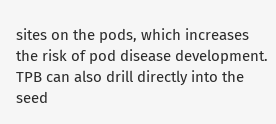sites on the pods, which increases the risk of pod disease development. TPB can also drill directly into the seed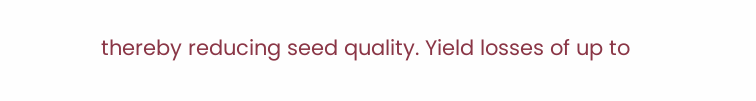thereby reducing seed quality. Yield losses of up to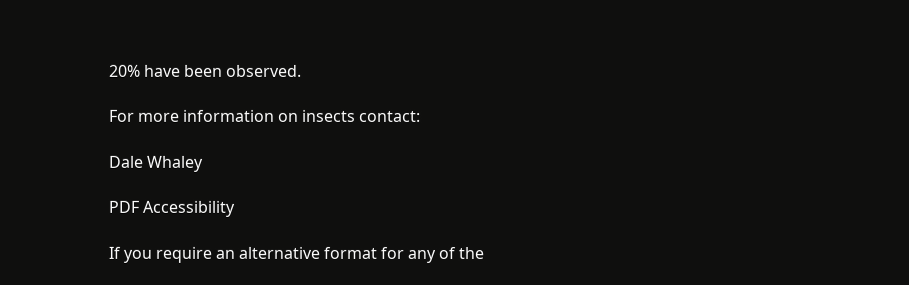20% have been observed.

For more information on insects contact:

Dale Whaley

PDF Accessibility

If you require an alternative format for any of the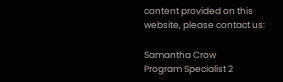content provided on this website, please contact us:

Samantha Crow
Program Specialist 2